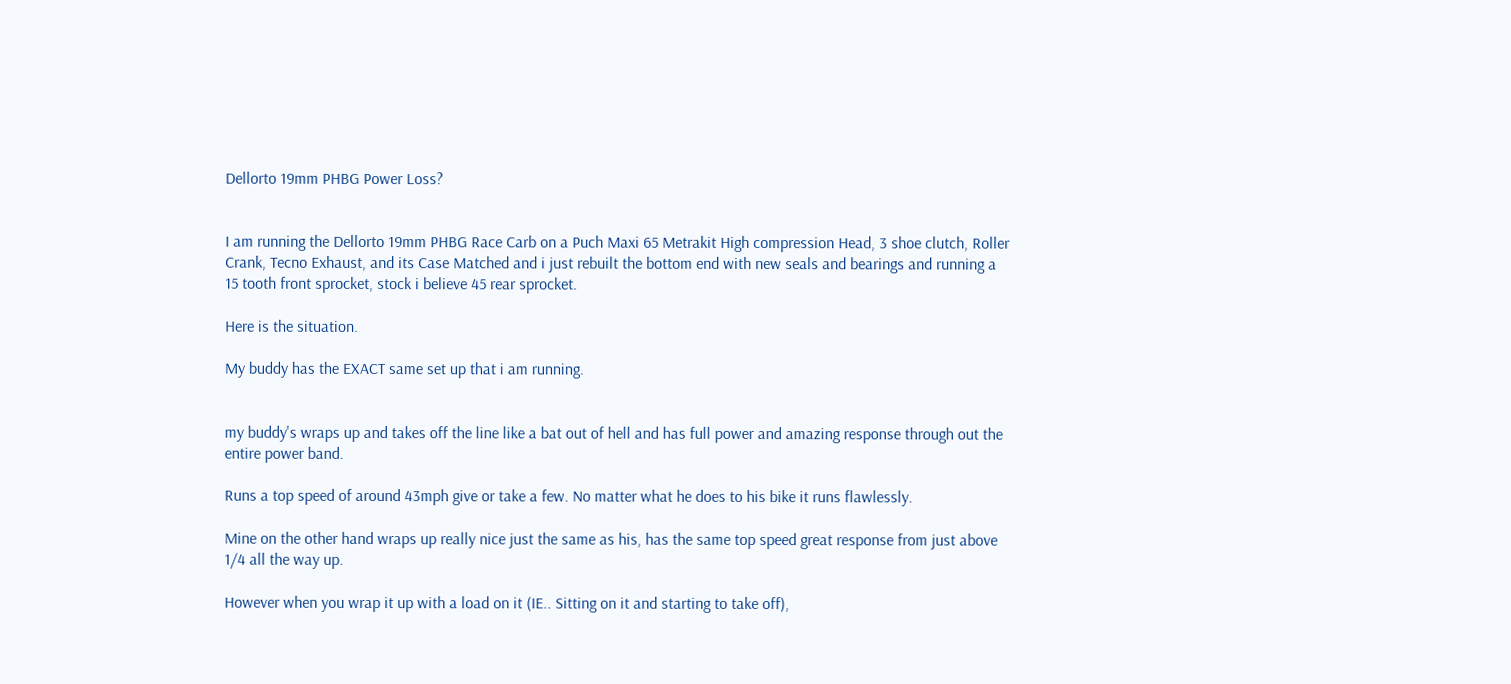Dellorto 19mm PHBG Power Loss?


I am running the Dellorto 19mm PHBG Race Carb on a Puch Maxi 65 Metrakit High compression Head, 3 shoe clutch, Roller Crank, Tecno Exhaust, and its Case Matched and i just rebuilt the bottom end with new seals and bearings and running a 15 tooth front sprocket, stock i believe 45 rear sprocket.

Here is the situation.

My buddy has the EXACT same set up that i am running.


my buddy's wraps up and takes off the line like a bat out of hell and has full power and amazing response through out the entire power band.

Runs a top speed of around 43mph give or take a few. No matter what he does to his bike it runs flawlessly.

Mine on the other hand wraps up really nice just the same as his, has the same top speed great response from just above 1/4 all the way up.

However when you wrap it up with a load on it (IE.. Sitting on it and starting to take off),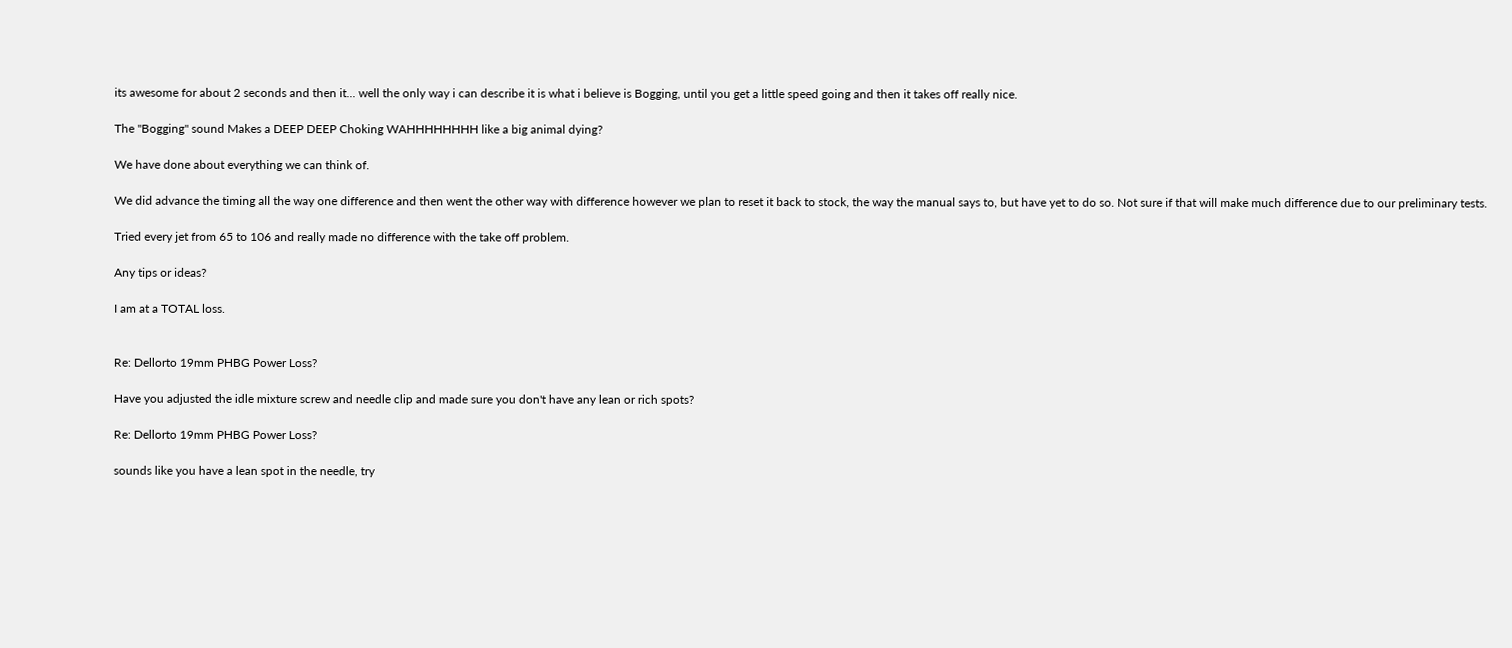its awesome for about 2 seconds and then it... well the only way i can describe it is what i believe is Bogging, until you get a little speed going and then it takes off really nice.

The "Bogging" sound Makes a DEEP DEEP Choking WAHHHHHHHH like a big animal dying?

We have done about everything we can think of.

We did advance the timing all the way one difference and then went the other way with difference however we plan to reset it back to stock, the way the manual says to, but have yet to do so. Not sure if that will make much difference due to our preliminary tests.

Tried every jet from 65 to 106 and really made no difference with the take off problem.

Any tips or ideas?

I am at a TOTAL loss.


Re: Dellorto 19mm PHBG Power Loss?

Have you adjusted the idle mixture screw and needle clip and made sure you don't have any lean or rich spots?

Re: Dellorto 19mm PHBG Power Loss?

sounds like you have a lean spot in the needle, try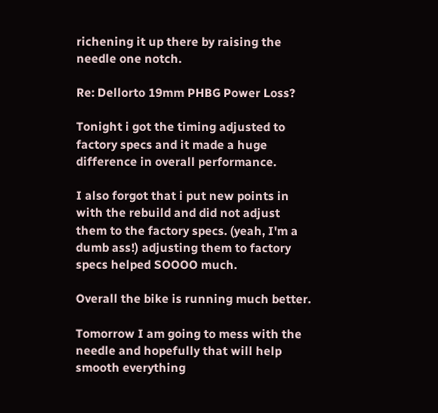richening it up there by raising the needle one notch.

Re: Dellorto 19mm PHBG Power Loss?

Tonight i got the timing adjusted to factory specs and it made a huge difference in overall performance.

I also forgot that i put new points in with the rebuild and did not adjust them to the factory specs. (yeah, I'm a dumb ass!) adjusting them to factory specs helped SOOOO much.

Overall the bike is running much better.

Tomorrow I am going to mess with the needle and hopefully that will help smooth everything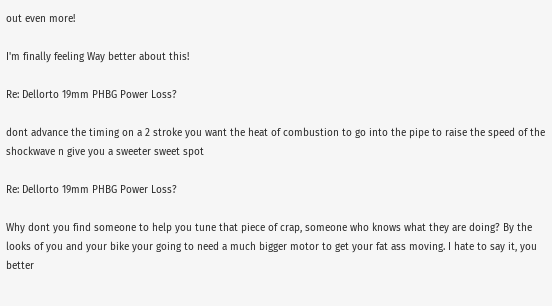out even more!

I'm finally feeling Way better about this!

Re: Dellorto 19mm PHBG Power Loss?

dont advance the timing on a 2 stroke you want the heat of combustion to go into the pipe to raise the speed of the shockwave n give you a sweeter sweet spot

Re: Dellorto 19mm PHBG Power Loss?

Why dont you find someone to help you tune that piece of crap, someone who knows what they are doing? By the looks of you and your bike your going to need a much bigger motor to get your fat ass moving. I hate to say it, you better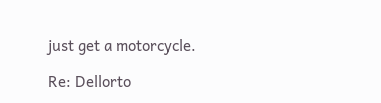just get a motorcycle.

Re: Dellorto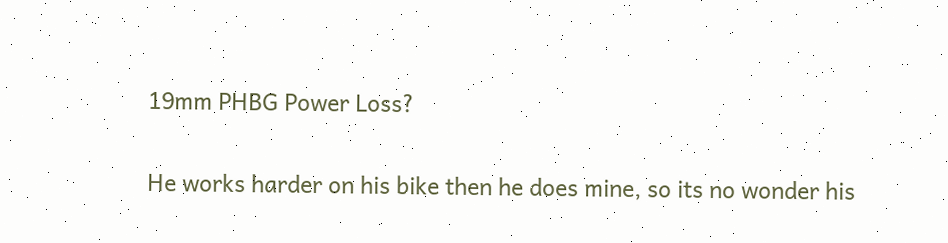19mm PHBG Power Loss?

He works harder on his bike then he does mine, so its no wonder his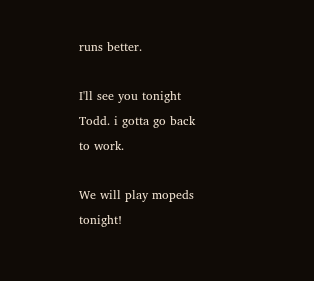runs better.

I'll see you tonight Todd. i gotta go back to work.

We will play mopeds tonight!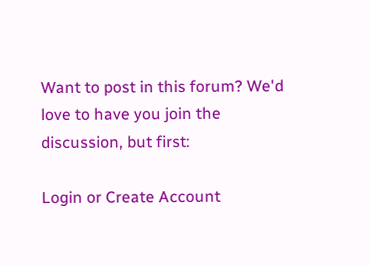Want to post in this forum? We'd love to have you join the discussion, but first:

Login or Create Account